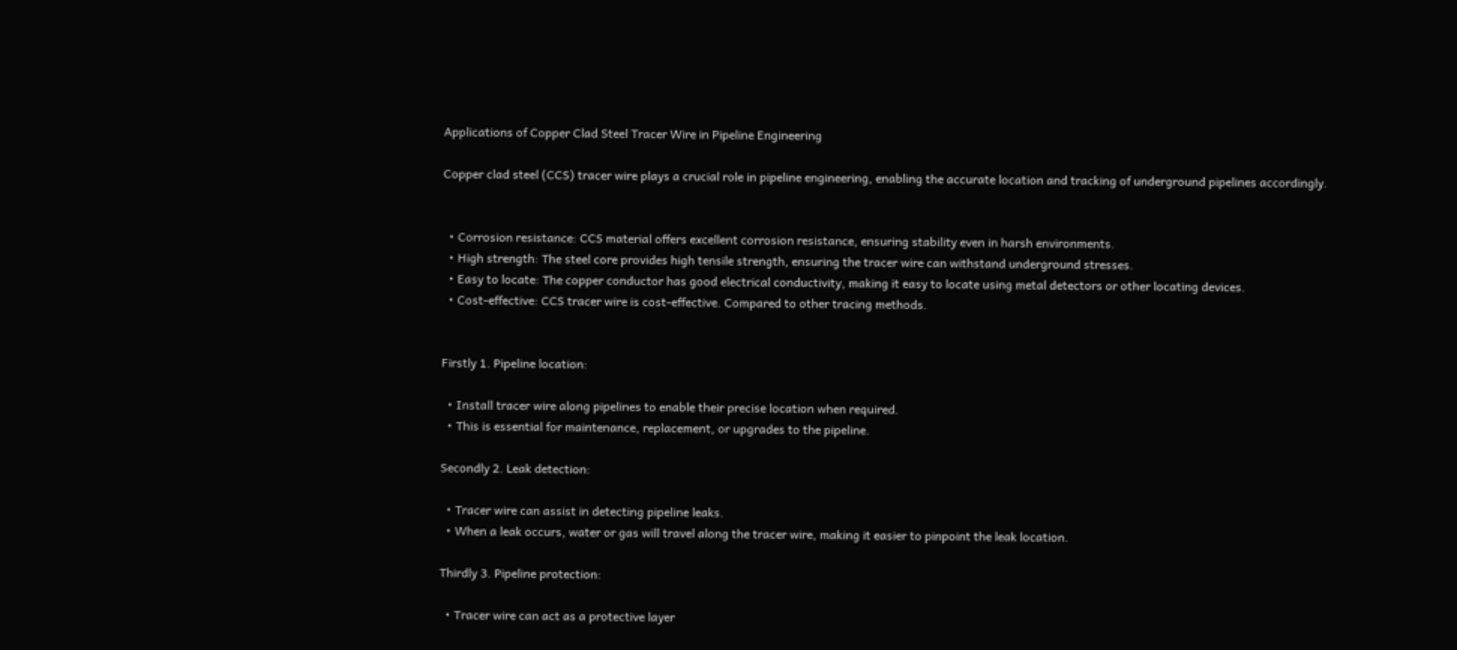Applications of Copper Clad Steel Tracer Wire in Pipeline Engineering

Copper clad steel (CCS) tracer wire plays a crucial role in pipeline engineering, enabling the accurate location and tracking of underground pipelines accordingly.


  • Corrosion resistance: CCS material offers excellent corrosion resistance, ensuring stability even in harsh environments.
  • High strength: The steel core provides high tensile strength, ensuring the tracer wire can withstand underground stresses.
  • Easy to locate: The copper conductor has good electrical conductivity, making it easy to locate using metal detectors or other locating devices.
  • Cost-effective: CCS tracer wire is cost-effective. Compared to other tracing methods.


Firstly 1. Pipeline location:

  • Install tracer wire along pipelines to enable their precise location when required.
  • This is essential for maintenance, replacement, or upgrades to the pipeline.

Secondly 2. Leak detection:

  • Tracer wire can assist in detecting pipeline leaks.
  • When a leak occurs, water or gas will travel along the tracer wire, making it easier to pinpoint the leak location.

Thirdly 3. Pipeline protection:

  • Tracer wire can act as a protective layer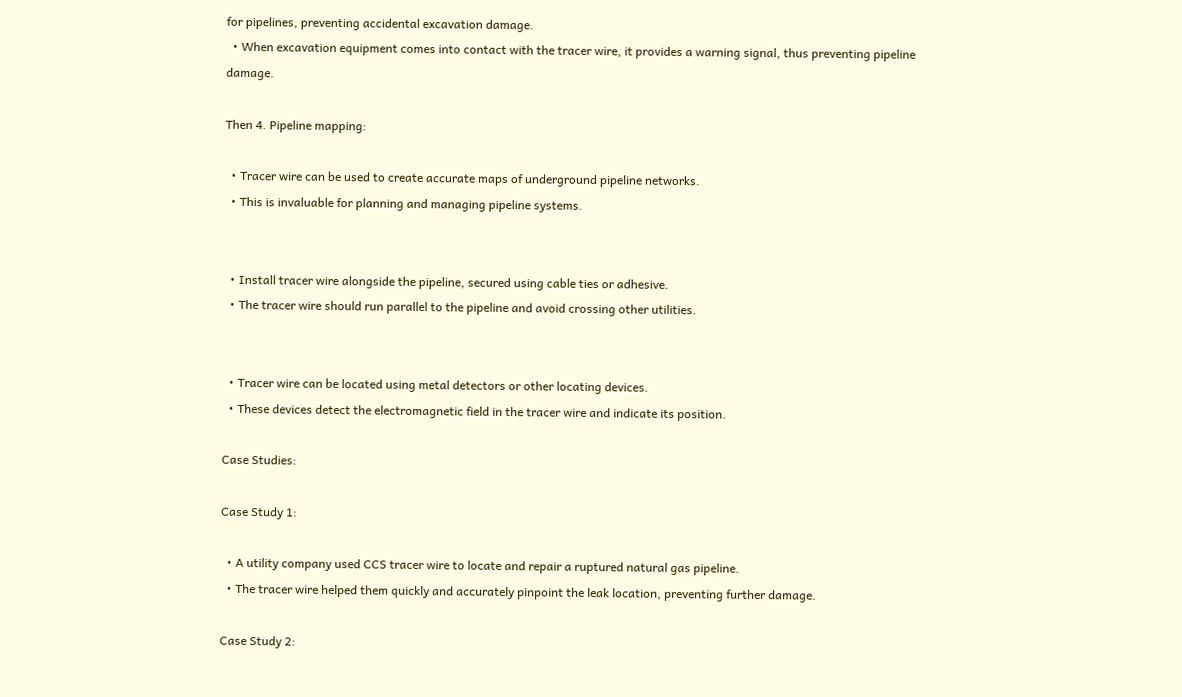for pipelines, preventing accidental excavation damage.
  • When excavation equipment comes into contact with the tracer wire, it provides a warning signal, thus preventing pipeline damage.

Then 4. Pipeline mapping:

  • Tracer wire can be used to create accurate maps of underground pipeline networks.
  • This is invaluable for planning and managing pipeline systems.


  • Install tracer wire alongside the pipeline, secured using cable ties or adhesive.
  • The tracer wire should run parallel to the pipeline and avoid crossing other utilities.


  • Tracer wire can be located using metal detectors or other locating devices.
  • These devices detect the electromagnetic field in the tracer wire and indicate its position.

Case Studies:

Case Study 1:

  • A utility company used CCS tracer wire to locate and repair a ruptured natural gas pipeline.
  • The tracer wire helped them quickly and accurately pinpoint the leak location, preventing further damage.

Case Study 2: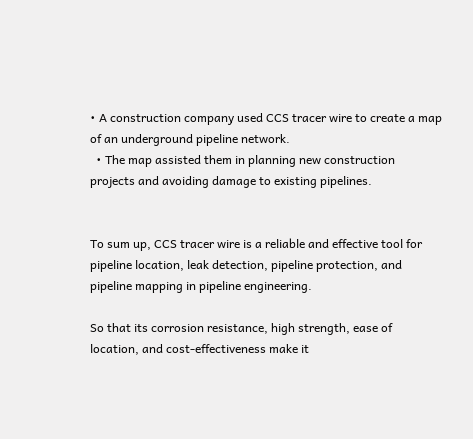• A construction company used CCS tracer wire to create a map of an underground pipeline network.
  • The map assisted them in planning new construction projects and avoiding damage to existing pipelines.


To sum up, CCS tracer wire is a reliable and effective tool for pipeline location, leak detection, pipeline protection, and pipeline mapping in pipeline engineering.

So that its corrosion resistance, high strength, ease of location, and cost-effectiveness make it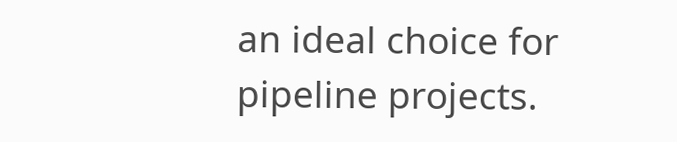an ideal choice for pipeline projects.